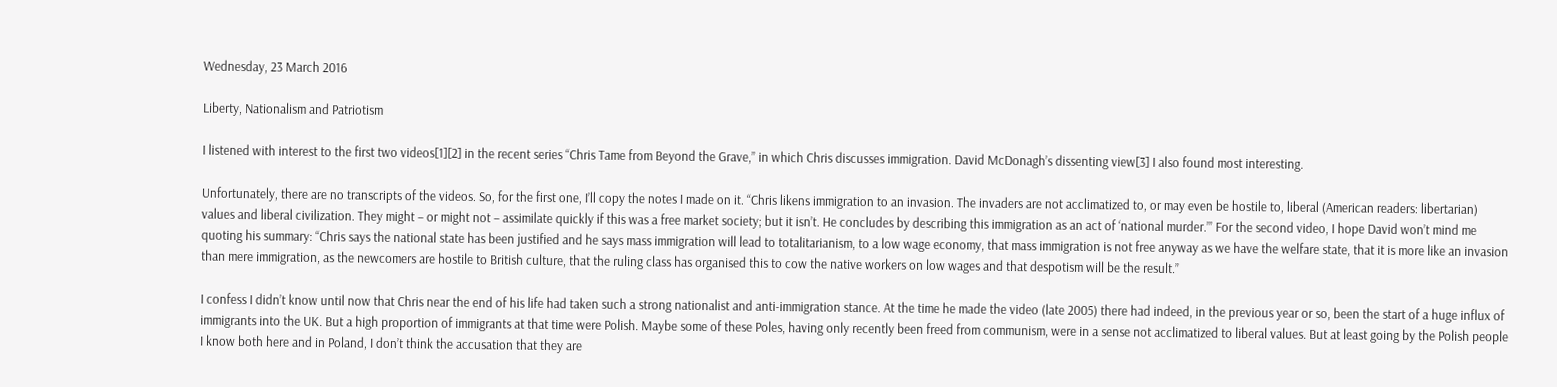Wednesday, 23 March 2016

Liberty, Nationalism and Patriotism

I listened with interest to the first two videos[1][2] in the recent series “Chris Tame from Beyond the Grave,” in which Chris discusses immigration. David McDonagh’s dissenting view[3] I also found most interesting.

Unfortunately, there are no transcripts of the videos. So, for the first one, I’ll copy the notes I made on it. “Chris likens immigration to an invasion. The invaders are not acclimatized to, or may even be hostile to, liberal (American readers: libertarian) values and liberal civilization. They might – or might not – assimilate quickly if this was a free market society; but it isn’t. He concludes by describing this immigration as an act of ‘national murder.’” For the second video, I hope David won’t mind me quoting his summary: “Chris says the national state has been justified and he says mass immigration will lead to totalitarianism, to a low wage economy, that mass immigration is not free anyway as we have the welfare state, that it is more like an invasion than mere immigration, as the newcomers are hostile to British culture, that the ruling class has organised this to cow the native workers on low wages and that despotism will be the result.”

I confess I didn’t know until now that Chris near the end of his life had taken such a strong nationalist and anti-immigration stance. At the time he made the video (late 2005) there had indeed, in the previous year or so, been the start of a huge influx of immigrants into the UK. But a high proportion of immigrants at that time were Polish. Maybe some of these Poles, having only recently been freed from communism, were in a sense not acclimatized to liberal values. But at least going by the Polish people I know both here and in Poland, I don’t think the accusation that they are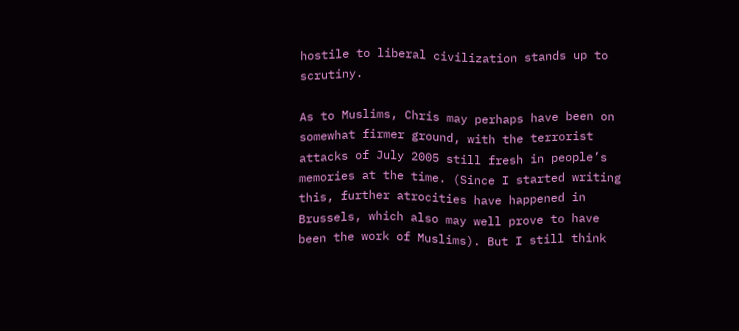hostile to liberal civilization stands up to scrutiny.

As to Muslims, Chris may perhaps have been on somewhat firmer ground, with the terrorist attacks of July 2005 still fresh in people’s memories at the time. (Since I started writing this, further atrocities have happened in Brussels, which also may well prove to have been the work of Muslims). But I still think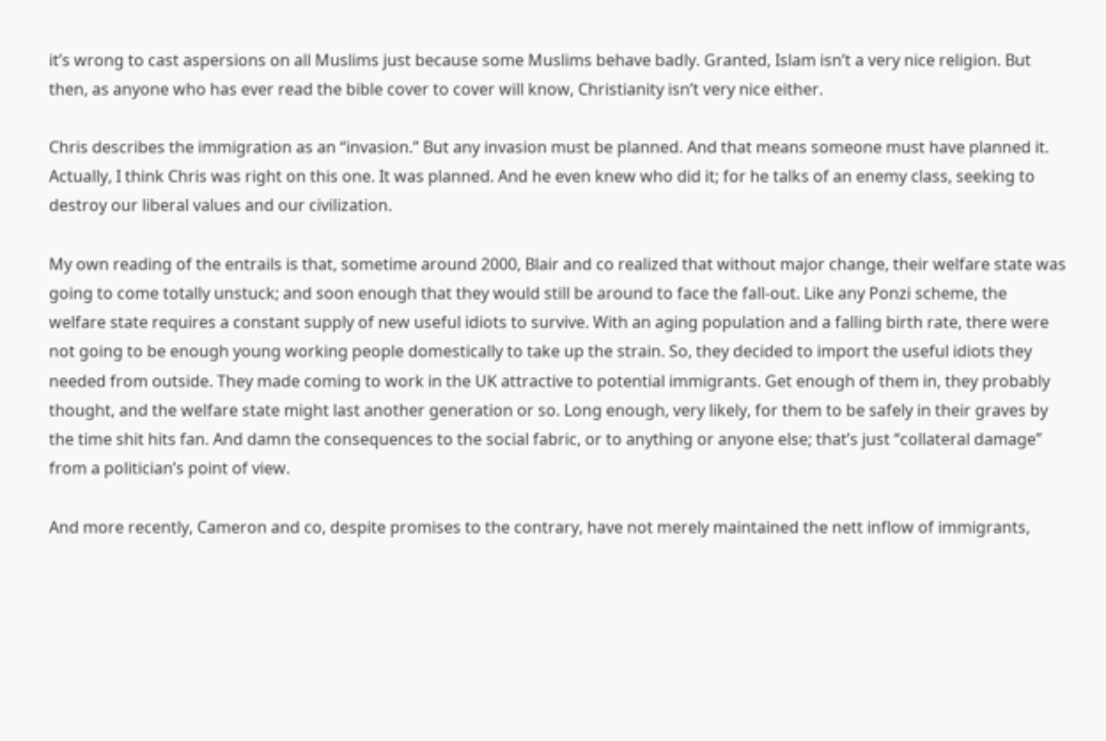it’s wrong to cast aspersions on all Muslims just because some Muslims behave badly. Granted, Islam isn’t a very nice religion. But then, as anyone who has ever read the bible cover to cover will know, Christianity isn’t very nice either.

Chris describes the immigration as an “invasion.” But any invasion must be planned. And that means someone must have planned it. Actually, I think Chris was right on this one. It was planned. And he even knew who did it; for he talks of an enemy class, seeking to destroy our liberal values and our civilization.

My own reading of the entrails is that, sometime around 2000, Blair and co realized that without major change, their welfare state was going to come totally unstuck; and soon enough that they would still be around to face the fall-out. Like any Ponzi scheme, the welfare state requires a constant supply of new useful idiots to survive. With an aging population and a falling birth rate, there were not going to be enough young working people domestically to take up the strain. So, they decided to import the useful idiots they needed from outside. They made coming to work in the UK attractive to potential immigrants. Get enough of them in, they probably thought, and the welfare state might last another generation or so. Long enough, very likely, for them to be safely in their graves by the time shit hits fan. And damn the consequences to the social fabric, or to anything or anyone else; that’s just “collateral damage” from a politician’s point of view.

And more recently, Cameron and co, despite promises to the contrary, have not merely maintained the nett inflow of immigrants,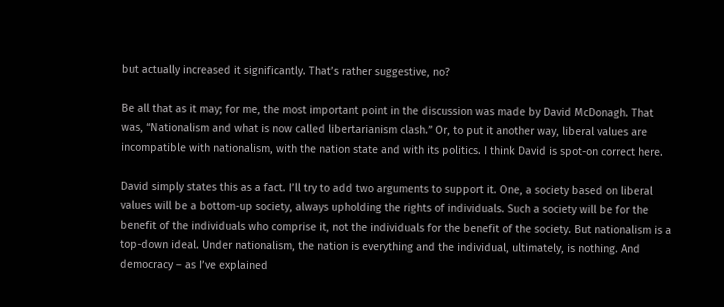but actually increased it significantly. That’s rather suggestive, no?

Be all that as it may; for me, the most important point in the discussion was made by David McDonagh. That was, “Nationalism and what is now called libertarianism clash.” Or, to put it another way, liberal values are incompatible with nationalism, with the nation state and with its politics. I think David is spot-on correct here.

David simply states this as a fact. I’ll try to add two arguments to support it. One, a society based on liberal values will be a bottom-up society, always upholding the rights of individuals. Such a society will be for the benefit of the individuals who comprise it, not the individuals for the benefit of the society. But nationalism is a top-down ideal. Under nationalism, the nation is everything and the individual, ultimately, is nothing. And democracy – as I’ve explained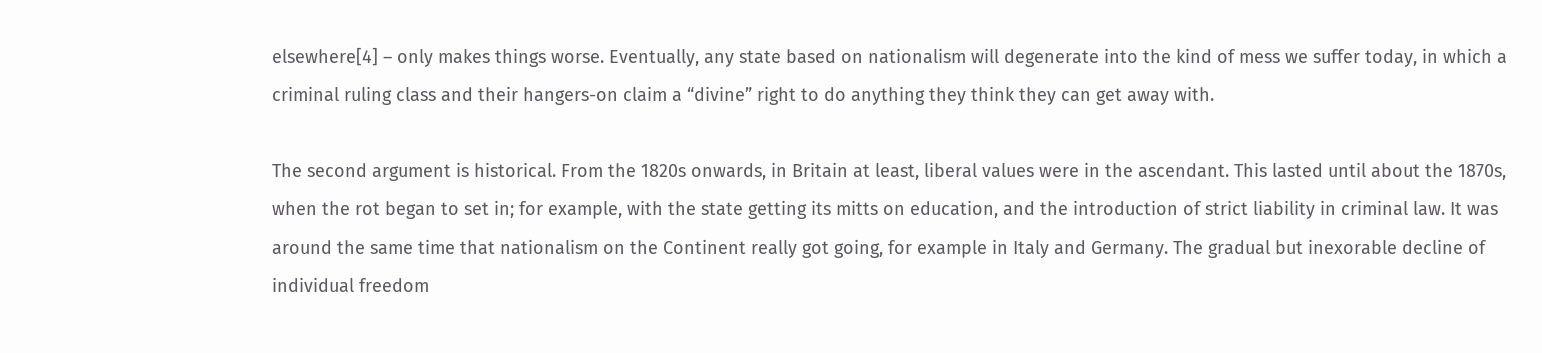elsewhere[4] – only makes things worse. Eventually, any state based on nationalism will degenerate into the kind of mess we suffer today, in which a criminal ruling class and their hangers-on claim a “divine” right to do anything they think they can get away with.

The second argument is historical. From the 1820s onwards, in Britain at least, liberal values were in the ascendant. This lasted until about the 1870s, when the rot began to set in; for example, with the state getting its mitts on education, and the introduction of strict liability in criminal law. It was around the same time that nationalism on the Continent really got going, for example in Italy and Germany. The gradual but inexorable decline of individual freedom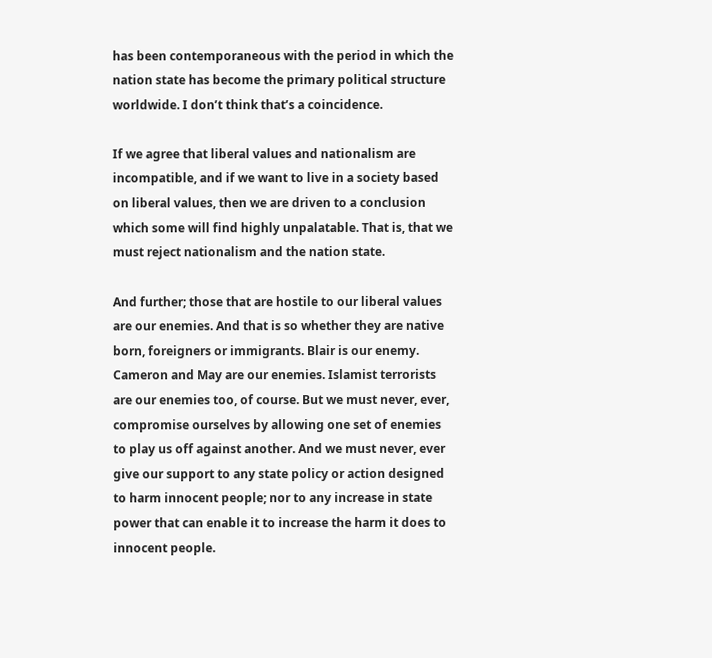has been contemporaneous with the period in which the nation state has become the primary political structure worldwide. I don’t think that’s a coincidence.

If we agree that liberal values and nationalism are incompatible, and if we want to live in a society based on liberal values, then we are driven to a conclusion which some will find highly unpalatable. That is, that we must reject nationalism and the nation state.

And further; those that are hostile to our liberal values are our enemies. And that is so whether they are native born, foreigners or immigrants. Blair is our enemy. Cameron and May are our enemies. Islamist terrorists are our enemies too, of course. But we must never, ever, compromise ourselves by allowing one set of enemies to play us off against another. And we must never, ever give our support to any state policy or action designed to harm innocent people; nor to any increase in state power that can enable it to increase the harm it does to innocent people.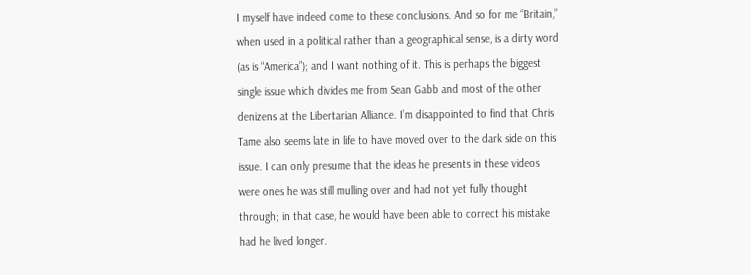I myself have indeed come to these conclusions. And so for me “Britain,” when used in a political rather than a geographical sense, is a dirty word (as is “America”); and I want nothing of it. This is perhaps the biggest single issue which divides me from Sean Gabb and most of the other denizens at the Libertarian Alliance. I’m disappointed to find that Chris Tame also seems late in life to have moved over to the dark side on this issue. I can only presume that the ideas he presents in these videos were ones he was still mulling over and had not yet fully thought through; in that case, he would have been able to correct his mistake had he lived longer.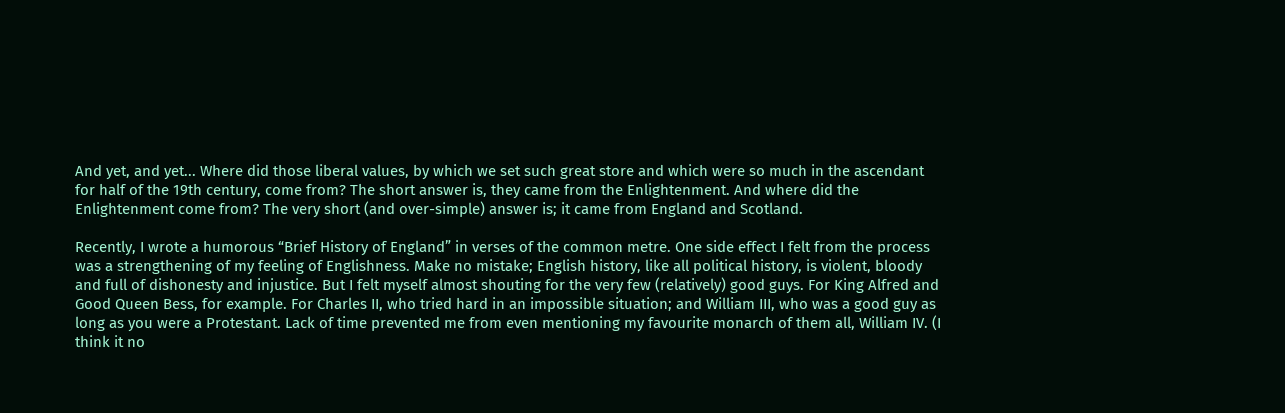And yet, and yet... Where did those liberal values, by which we set such great store and which were so much in the ascendant for half of the 19th century, come from? The short answer is, they came from the Enlightenment. And where did the Enlightenment come from? The very short (and over-simple) answer is; it came from England and Scotland.

Recently, I wrote a humorous “Brief History of England” in verses of the common metre. One side effect I felt from the process was a strengthening of my feeling of Englishness. Make no mistake; English history, like all political history, is violent, bloody and full of dishonesty and injustice. But I felt myself almost shouting for the very few (relatively) good guys. For King Alfred and Good Queen Bess, for example. For Charles II, who tried hard in an impossible situation; and William III, who was a good guy as long as you were a Protestant. Lack of time prevented me from even mentioning my favourite monarch of them all, William IV. (I think it no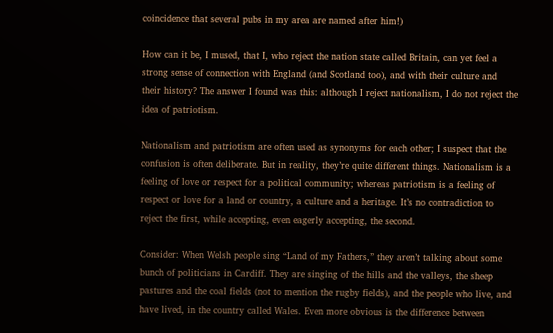coincidence that several pubs in my area are named after him!)

How can it be, I mused, that I, who reject the nation state called Britain, can yet feel a strong sense of connection with England (and Scotland too), and with their culture and their history? The answer I found was this: although I reject nationalism, I do not reject the idea of patriotism.

Nationalism and patriotism are often used as synonyms for each other; I suspect that the confusion is often deliberate. But in reality, they’re quite different things. Nationalism is a feeling of love or respect for a political community; whereas patriotism is a feeling of respect or love for a land or country, a culture and a heritage. It’s no contradiction to reject the first, while accepting, even eagerly accepting, the second.

Consider: When Welsh people sing “Land of my Fathers,” they aren’t talking about some bunch of politicians in Cardiff. They are singing of the hills and the valleys, the sheep pastures and the coal fields (not to mention the rugby fields), and the people who live, and have lived, in the country called Wales. Even more obvious is the difference between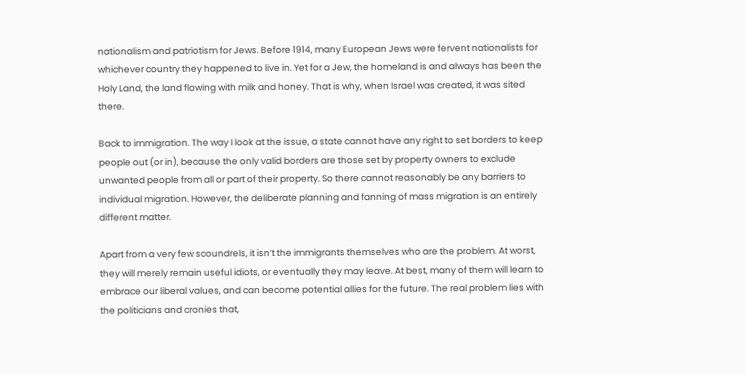nationalism and patriotism for Jews. Before 1914, many European Jews were fervent nationalists for whichever country they happened to live in. Yet for a Jew, the homeland is and always has been the Holy Land, the land flowing with milk and honey. That is why, when Israel was created, it was sited there.

Back to immigration. The way I look at the issue, a state cannot have any right to set borders to keep people out (or in), because the only valid borders are those set by property owners to exclude unwanted people from all or part of their property. So there cannot reasonably be any barriers to individual migration. However, the deliberate planning and fanning of mass migration is an entirely different matter.

Apart from a very few scoundrels, it isn’t the immigrants themselves who are the problem. At worst, they will merely remain useful idiots, or eventually they may leave. At best, many of them will learn to embrace our liberal values, and can become potential allies for the future. The real problem lies with the politicians and cronies that,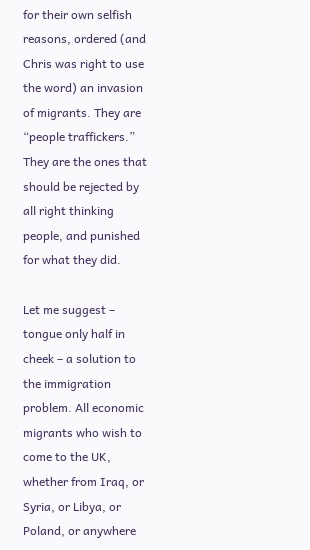for their own selfish reasons, ordered (and Chris was right to use the word) an invasion of migrants. They are “people traffickers.” They are the ones that should be rejected by all right thinking people, and punished for what they did.

Let me suggest – tongue only half in cheek – a solution to the immigration problem. All economic migrants who wish to come to the UK, whether from Iraq, or Syria, or Libya, or Poland, or anywhere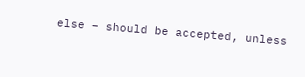else – should be accepted, unless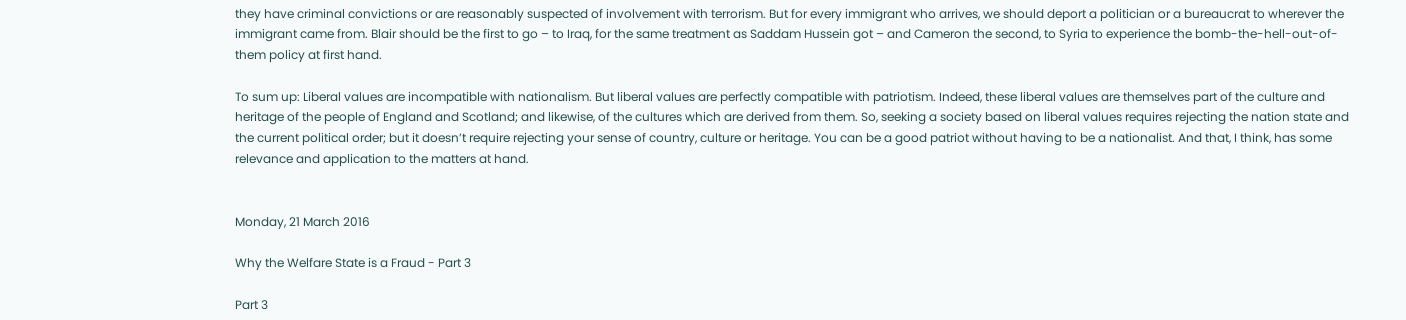they have criminal convictions or are reasonably suspected of involvement with terrorism. But for every immigrant who arrives, we should deport a politician or a bureaucrat to wherever the immigrant came from. Blair should be the first to go – to Iraq, for the same treatment as Saddam Hussein got – and Cameron the second, to Syria to experience the bomb-the-hell-out-of-them policy at first hand.

To sum up: Liberal values are incompatible with nationalism. But liberal values are perfectly compatible with patriotism. Indeed, these liberal values are themselves part of the culture and heritage of the people of England and Scotland; and likewise, of the cultures which are derived from them. So, seeking a society based on liberal values requires rejecting the nation state and the current political order; but it doesn’t require rejecting your sense of country, culture or heritage. You can be a good patriot without having to be a nationalist. And that, I think, has some relevance and application to the matters at hand.


Monday, 21 March 2016

Why the Welfare State is a Fraud - Part 3

Part 3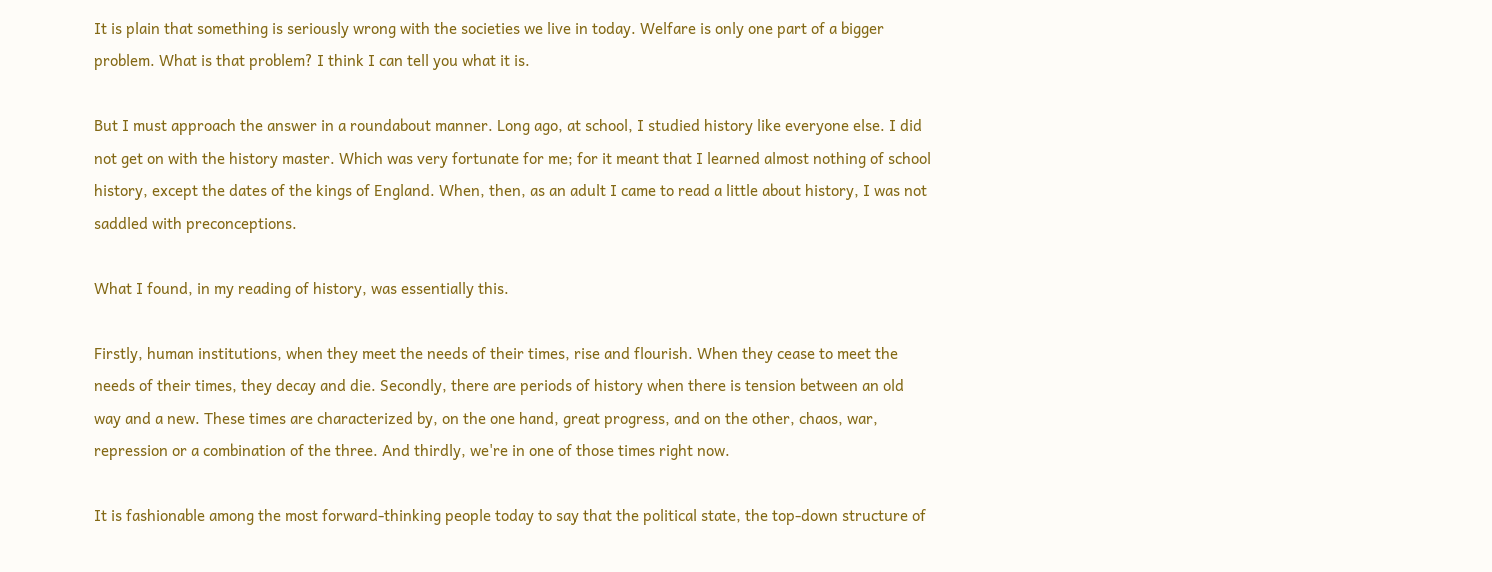It is plain that something is seriously wrong with the societies we live in today. Welfare is only one part of a bigger problem. What is that problem? I think I can tell you what it is.

But I must approach the answer in a roundabout manner. Long ago, at school, I studied history like everyone else. I did not get on with the history master. Which was very fortunate for me; for it meant that I learned almost nothing of school history, except the dates of the kings of England. When, then, as an adult I came to read a little about history, I was not saddled with preconceptions.

What I found, in my reading of history, was essentially this.

Firstly, human institutions, when they meet the needs of their times, rise and flourish. When they cease to meet the needs of their times, they decay and die. Secondly, there are periods of history when there is tension between an old way and a new. These times are characterized by, on the one hand, great progress, and on the other, chaos, war, repression or a combination of the three. And thirdly, we're in one of those times right now.

It is fashionable among the most forward-thinking people today to say that the political state, the top-down structure of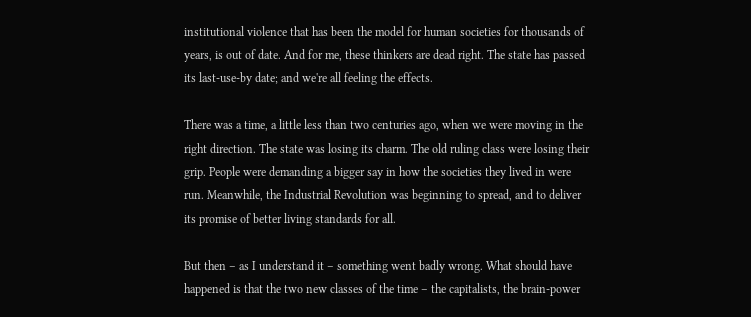institutional violence that has been the model for human societies for thousands of years, is out of date. And for me, these thinkers are dead right. The state has passed its last-use-by date; and we're all feeling the effects.

There was a time, a little less than two centuries ago, when we were moving in the right direction. The state was losing its charm. The old ruling class were losing their grip. People were demanding a bigger say in how the societies they lived in were run. Meanwhile, the Industrial Revolution was beginning to spread, and to deliver its promise of better living standards for all.

But then – as I understand it – something went badly wrong. What should have happened is that the two new classes of the time – the capitalists, the brain-power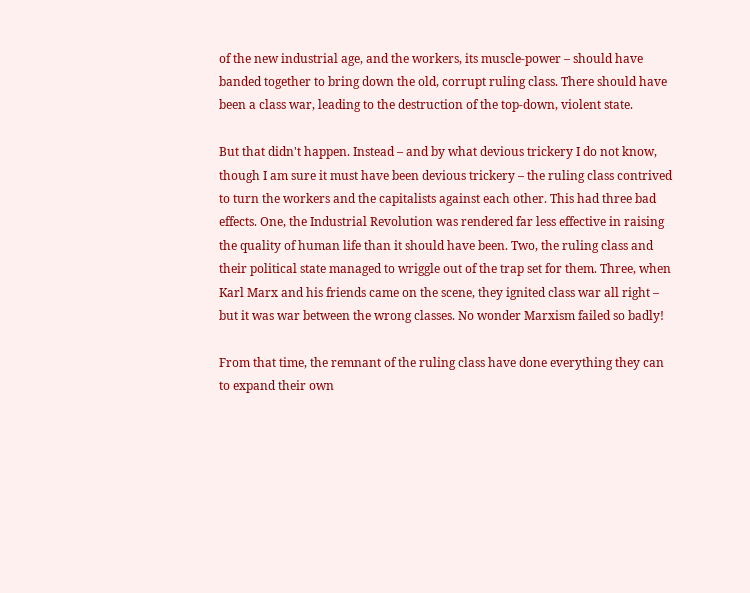of the new industrial age, and the workers, its muscle-power – should have banded together to bring down the old, corrupt ruling class. There should have been a class war, leading to the destruction of the top-down, violent state.

But that didn't happen. Instead – and by what devious trickery I do not know, though I am sure it must have been devious trickery – the ruling class contrived to turn the workers and the capitalists against each other. This had three bad effects. One, the Industrial Revolution was rendered far less effective in raising the quality of human life than it should have been. Two, the ruling class and their political state managed to wriggle out of the trap set for them. Three, when Karl Marx and his friends came on the scene, they ignited class war all right – but it was war between the wrong classes. No wonder Marxism failed so badly!

From that time, the remnant of the ruling class have done everything they can to expand their own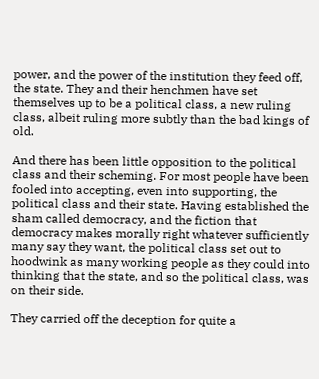power, and the power of the institution they feed off, the state. They and their henchmen have set themselves up to be a political class, a new ruling class, albeit ruling more subtly than the bad kings of old.

And there has been little opposition to the political class and their scheming. For most people have been fooled into accepting, even into supporting, the political class and their state. Having established the sham called democracy, and the fiction that democracy makes morally right whatever sufficiently many say they want, the political class set out to hoodwink as many working people as they could into thinking that the state, and so the political class, was on their side.

They carried off the deception for quite a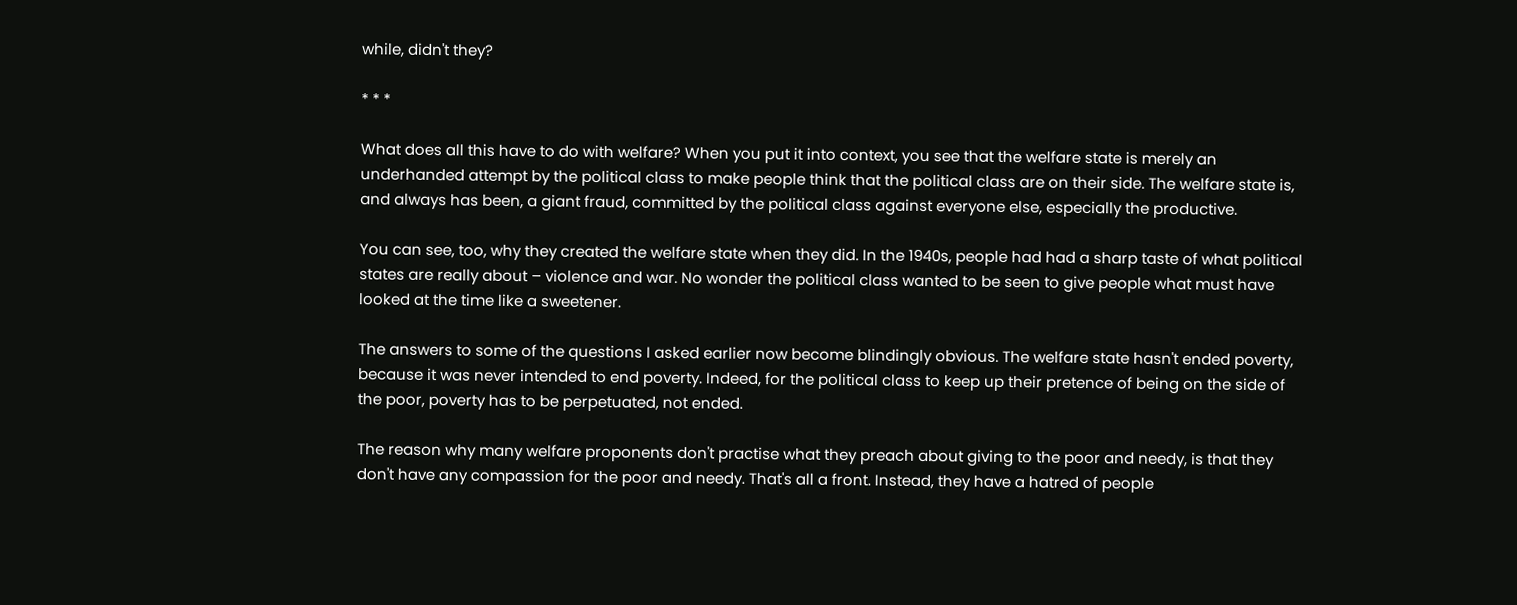while, didn't they?

* * *

What does all this have to do with welfare? When you put it into context, you see that the welfare state is merely an underhanded attempt by the political class to make people think that the political class are on their side. The welfare state is, and always has been, a giant fraud, committed by the political class against everyone else, especially the productive.

You can see, too, why they created the welfare state when they did. In the 1940s, people had had a sharp taste of what political states are really about – violence and war. No wonder the political class wanted to be seen to give people what must have looked at the time like a sweetener.

The answers to some of the questions I asked earlier now become blindingly obvious. The welfare state hasn't ended poverty, because it was never intended to end poverty. Indeed, for the political class to keep up their pretence of being on the side of the poor, poverty has to be perpetuated, not ended.

The reason why many welfare proponents don't practise what they preach about giving to the poor and needy, is that they don't have any compassion for the poor and needy. That's all a front. Instead, they have a hatred of people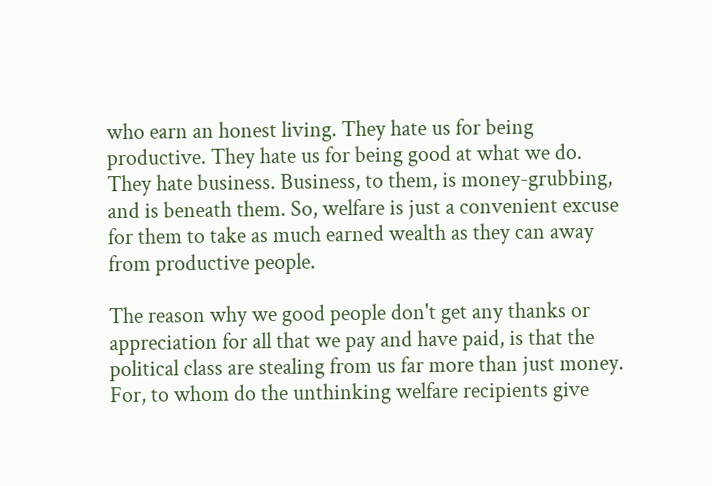who earn an honest living. They hate us for being productive. They hate us for being good at what we do. They hate business. Business, to them, is money-grubbing, and is beneath them. So, welfare is just a convenient excuse for them to take as much earned wealth as they can away from productive people.

The reason why we good people don't get any thanks or appreciation for all that we pay and have paid, is that the political class are stealing from us far more than just money. For, to whom do the unthinking welfare recipients give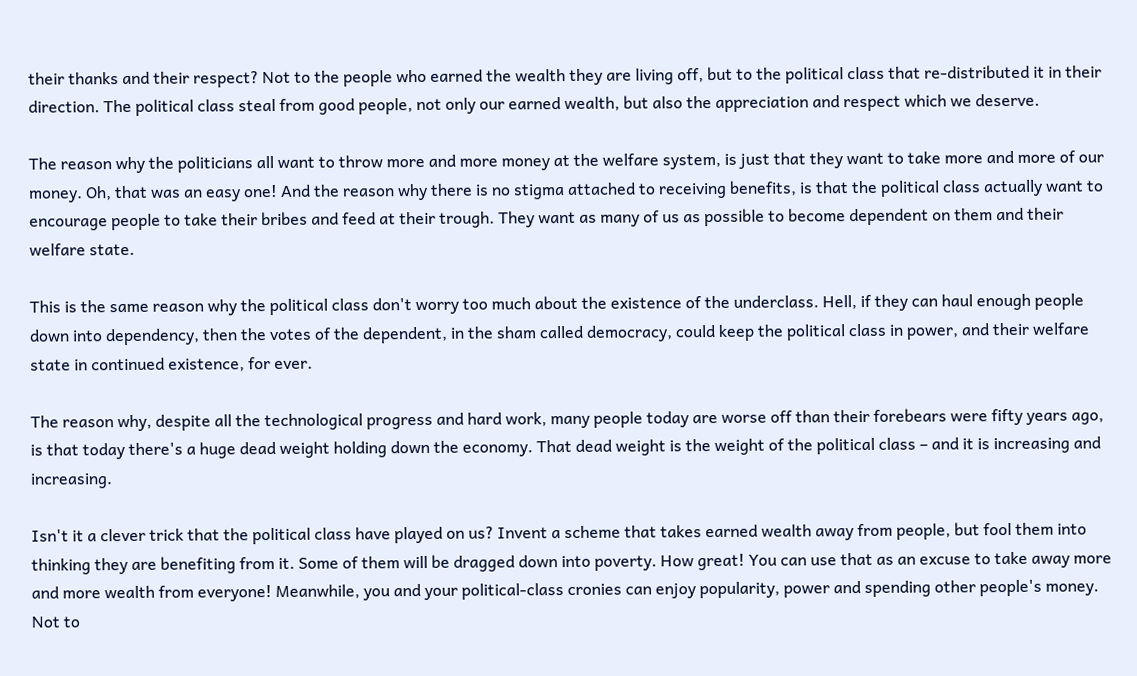their thanks and their respect? Not to the people who earned the wealth they are living off, but to the political class that re-distributed it in their direction. The political class steal from good people, not only our earned wealth, but also the appreciation and respect which we deserve.

The reason why the politicians all want to throw more and more money at the welfare system, is just that they want to take more and more of our money. Oh, that was an easy one! And the reason why there is no stigma attached to receiving benefits, is that the political class actually want to encourage people to take their bribes and feed at their trough. They want as many of us as possible to become dependent on them and their welfare state.

This is the same reason why the political class don't worry too much about the existence of the underclass. Hell, if they can haul enough people down into dependency, then the votes of the dependent, in the sham called democracy, could keep the political class in power, and their welfare state in continued existence, for ever.

The reason why, despite all the technological progress and hard work, many people today are worse off than their forebears were fifty years ago, is that today there's a huge dead weight holding down the economy. That dead weight is the weight of the political class – and it is increasing and increasing.

Isn't it a clever trick that the political class have played on us? Invent a scheme that takes earned wealth away from people, but fool them into thinking they are benefiting from it. Some of them will be dragged down into poverty. How great! You can use that as an excuse to take away more and more wealth from everyone! Meanwhile, you and your political-class cronies can enjoy popularity, power and spending other people's money. Not to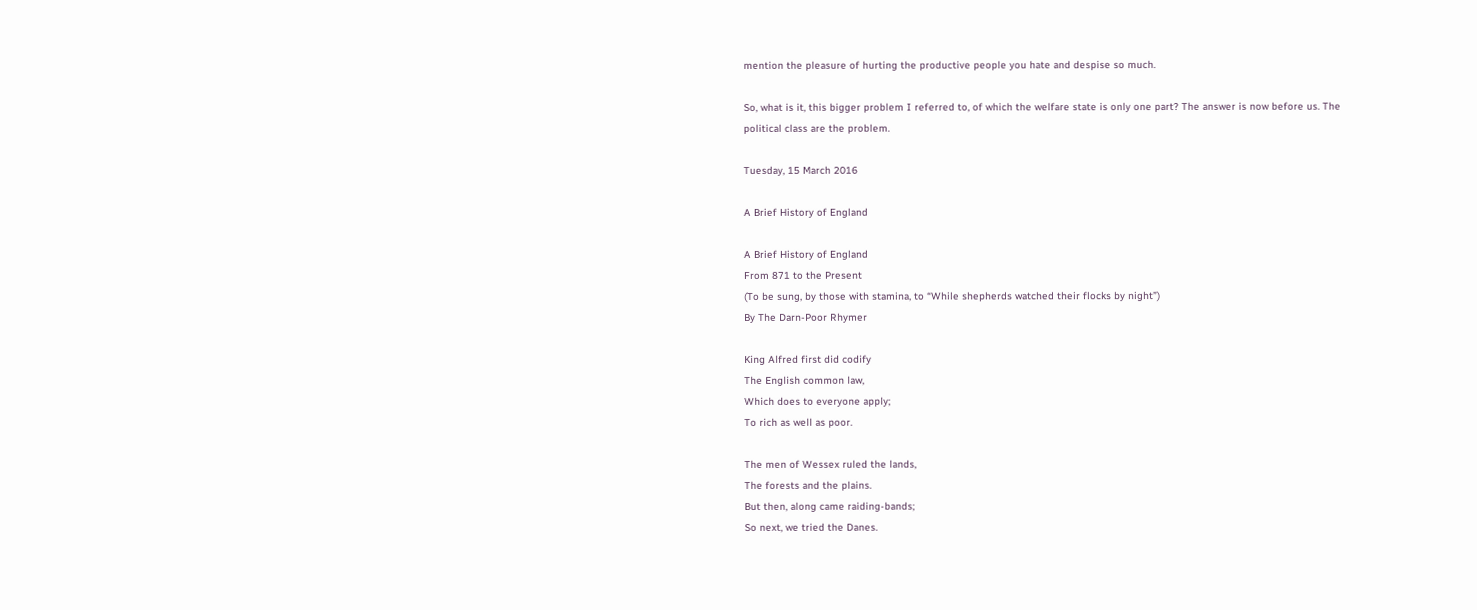mention the pleasure of hurting the productive people you hate and despise so much.

So, what is it, this bigger problem I referred to, of which the welfare state is only one part? The answer is now before us. The political class are the problem.

Tuesday, 15 March 2016

A Brief History of England

A Brief History of England
From 871 to the Present
(To be sung, by those with stamina, to “While shepherds watched their flocks by night”)
By The Darn-Poor Rhymer

King Alfred first did codify
The English common law,
Which does to everyone apply;
To rich as well as poor.

The men of Wessex ruled the lands,
The forests and the plains.
But then, along came raiding-bands;
So next, we tried the Danes.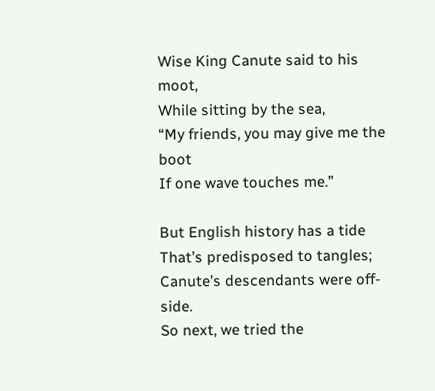Wise King Canute said to his moot,
While sitting by the sea,
“My friends, you may give me the boot
If one wave touches me.”

But English history has a tide
That’s predisposed to tangles;
Canute’s descendants were off-side.
So next, we tried the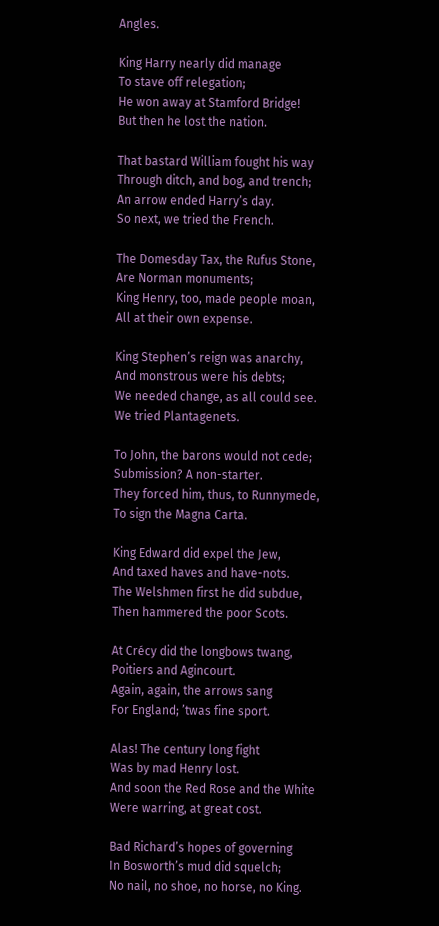Angles.

King Harry nearly did manage
To stave off relegation;
He won away at Stamford Bridge!
But then he lost the nation.

That bastard William fought his way
Through ditch, and bog, and trench;
An arrow ended Harry’s day.
So next, we tried the French.

The Domesday Tax, the Rufus Stone,
Are Norman monuments;
King Henry, too, made people moan,
All at their own expense.

King Stephen’s reign was anarchy,
And monstrous were his debts;
We needed change, as all could see.
We tried Plantagenets.

To John, the barons would not cede;
Submission? A non-starter.
They forced him, thus, to Runnymede,
To sign the Magna Carta.

King Edward did expel the Jew,
And taxed haves and have-nots.
The Welshmen first he did subdue,
Then hammered the poor Scots.

At Crécy did the longbows twang,
Poitiers and Agincourt.
Again, again, the arrows sang
For England; ’twas fine sport.

Alas! The century long fight
Was by mad Henry lost.
And soon the Red Rose and the White
Were warring, at great cost.

Bad Richard’s hopes of governing
In Bosworth’s mud did squelch;
No nail, no shoe, no horse, no King.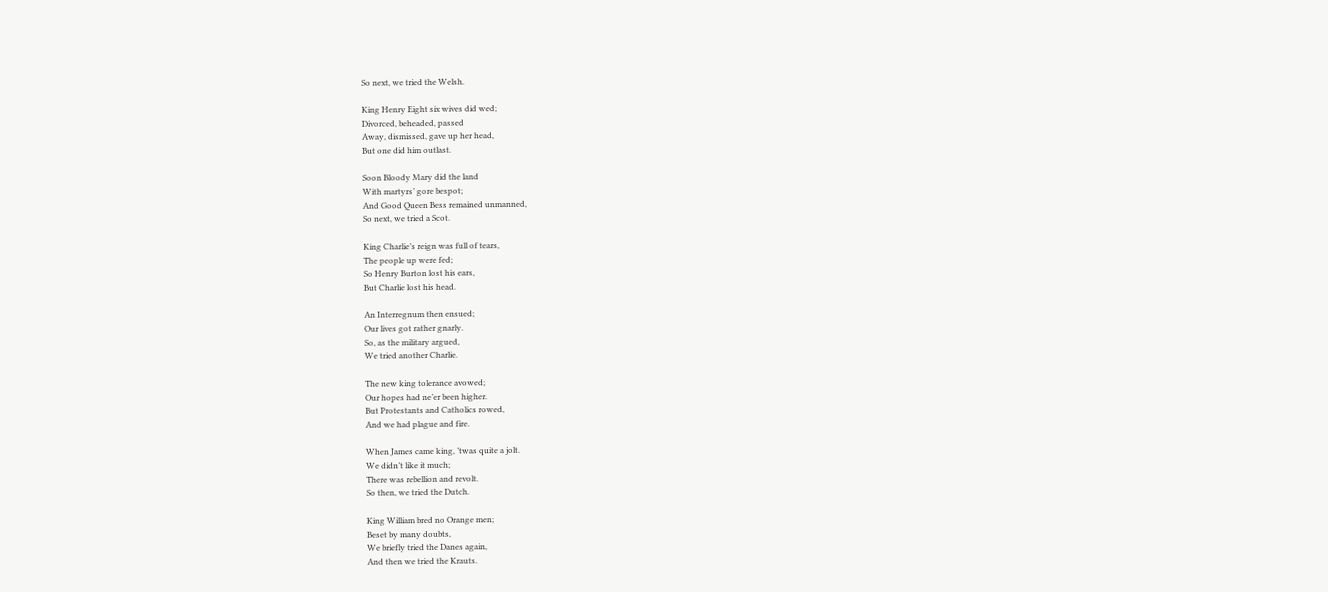So next, we tried the Welsh.

King Henry Eight six wives did wed;
Divorced, beheaded, passed
Away, dismissed, gave up her head,
But one did him outlast.

Soon Bloody Mary did the land
With martyrs’ gore bespot;
And Good Queen Bess remained unmanned,
So next, we tried a Scot.

King Charlie’s reign was full of tears,
The people up were fed;
So Henry Burton lost his ears,
But Charlie lost his head.

An Interregnum then ensued;
Our lives got rather gnarly.
So, as the military argued,
We tried another Charlie.

The new king tolerance avowed;
Our hopes had ne’er been higher.
But Protestants and Catholics rowed,
And we had plague and fire.

When James came king, ’twas quite a jolt.
We didn’t like it much;
There was rebellion and revolt.
So then, we tried the Dutch.

King William bred no Orange men;
Beset by many doubts,
We briefly tried the Danes again,
And then we tried the Krauts.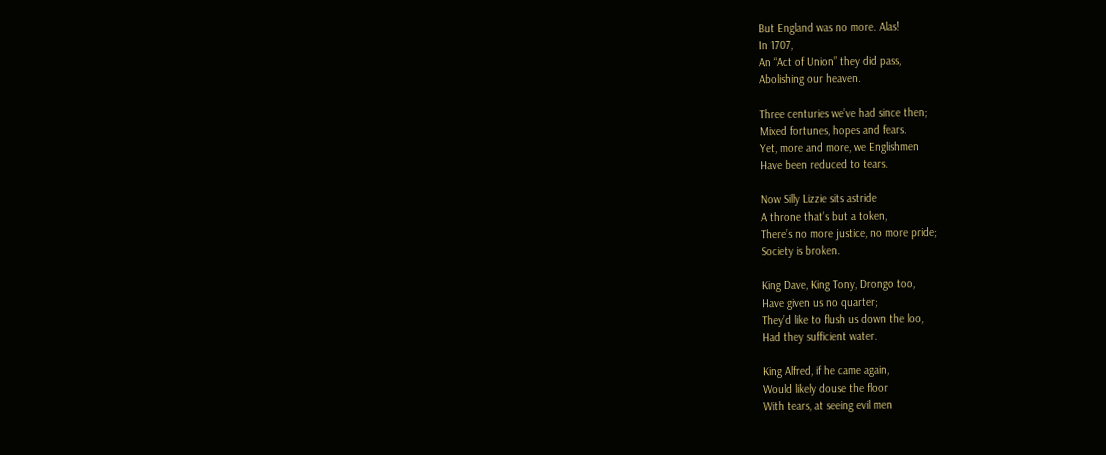But England was no more. Alas!
In 1707,
An “Act of Union” they did pass,
Abolishing our heaven.

Three centuries we’ve had since then;
Mixed fortunes, hopes and fears.
Yet, more and more, we Englishmen
Have been reduced to tears.

Now Silly Lizzie sits astride
A throne that’s but a token,
There’s no more justice, no more pride;
Society is broken.

King Dave, King Tony, Drongo too,
Have given us no quarter;
They’d like to flush us down the loo,
Had they sufficient water.

King Alfred, if he came again,
Would likely douse the floor
With tears, at seeing evil men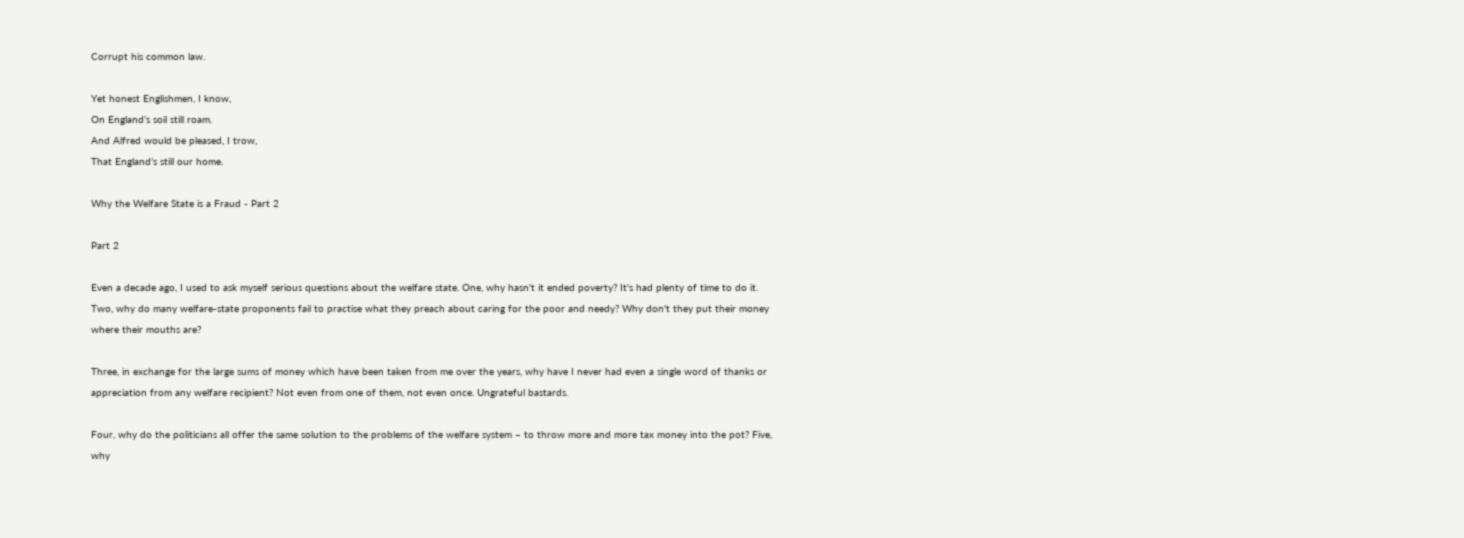Corrupt his common law.

Yet honest Englishmen, I know,
On England’s soil still roam.
And Alfred would be pleased, I trow,
That England’s still our home.

Why the Welfare State is a Fraud - Part 2

Part 2

Even a decade ago, I used to ask myself serious questions about the welfare state. One, why hasn't it ended poverty? It's had plenty of time to do it. Two, why do many welfare-state proponents fail to practise what they preach about caring for the poor and needy? Why don't they put their money where their mouths are?

Three, in exchange for the large sums of money which have been taken from me over the years, why have I never had even a single word of thanks or appreciation from any welfare recipient? Not even from one of them, not even once. Ungrateful bastards.

Four, why do the politicians all offer the same solution to the problems of the welfare system – to throw more and more tax money into the pot? Five, why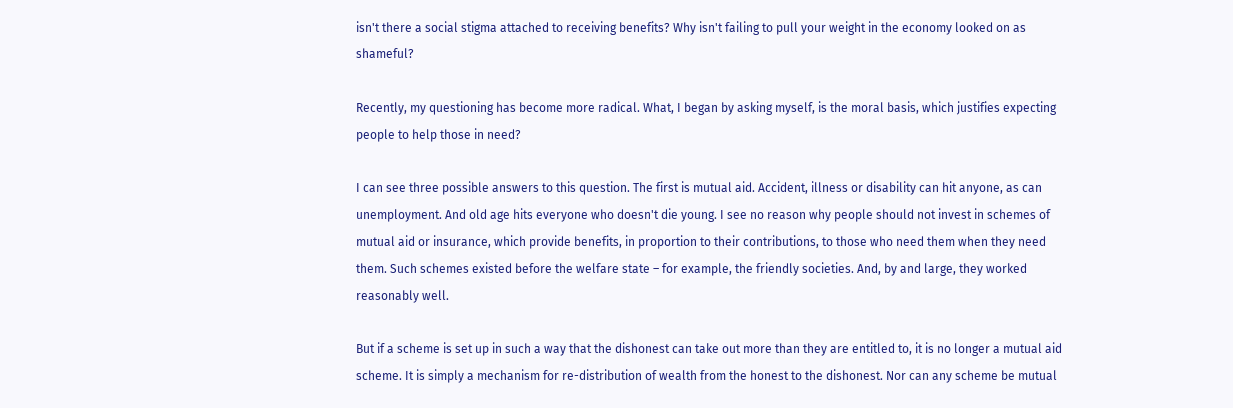isn't there a social stigma attached to receiving benefits? Why isn't failing to pull your weight in the economy looked on as shameful?

Recently, my questioning has become more radical. What, I began by asking myself, is the moral basis, which justifies expecting people to help those in need?

I can see three possible answers to this question. The first is mutual aid. Accident, illness or disability can hit anyone, as can unemployment. And old age hits everyone who doesn't die young. I see no reason why people should not invest in schemes of mutual aid or insurance, which provide benefits, in proportion to their contributions, to those who need them when they need them. Such schemes existed before the welfare state – for example, the friendly societies. And, by and large, they worked reasonably well.

But if a scheme is set up in such a way that the dishonest can take out more than they are entitled to, it is no longer a mutual aid scheme. It is simply a mechanism for re-distribution of wealth from the honest to the dishonest. Nor can any scheme be mutual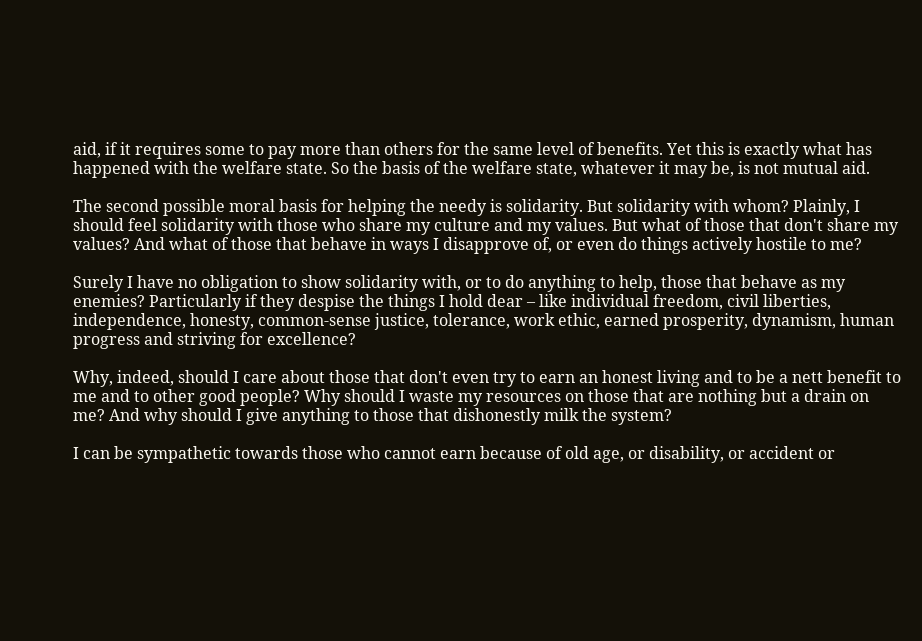aid, if it requires some to pay more than others for the same level of benefits. Yet this is exactly what has happened with the welfare state. So the basis of the welfare state, whatever it may be, is not mutual aid.

The second possible moral basis for helping the needy is solidarity. But solidarity with whom? Plainly, I should feel solidarity with those who share my culture and my values. But what of those that don't share my values? And what of those that behave in ways I disapprove of, or even do things actively hostile to me?

Surely I have no obligation to show solidarity with, or to do anything to help, those that behave as my enemies? Particularly if they despise the things I hold dear – like individual freedom, civil liberties, independence, honesty, common-sense justice, tolerance, work ethic, earned prosperity, dynamism, human progress and striving for excellence?

Why, indeed, should I care about those that don't even try to earn an honest living and to be a nett benefit to me and to other good people? Why should I waste my resources on those that are nothing but a drain on me? And why should I give anything to those that dishonestly milk the system?

I can be sympathetic towards those who cannot earn because of old age, or disability, or accident or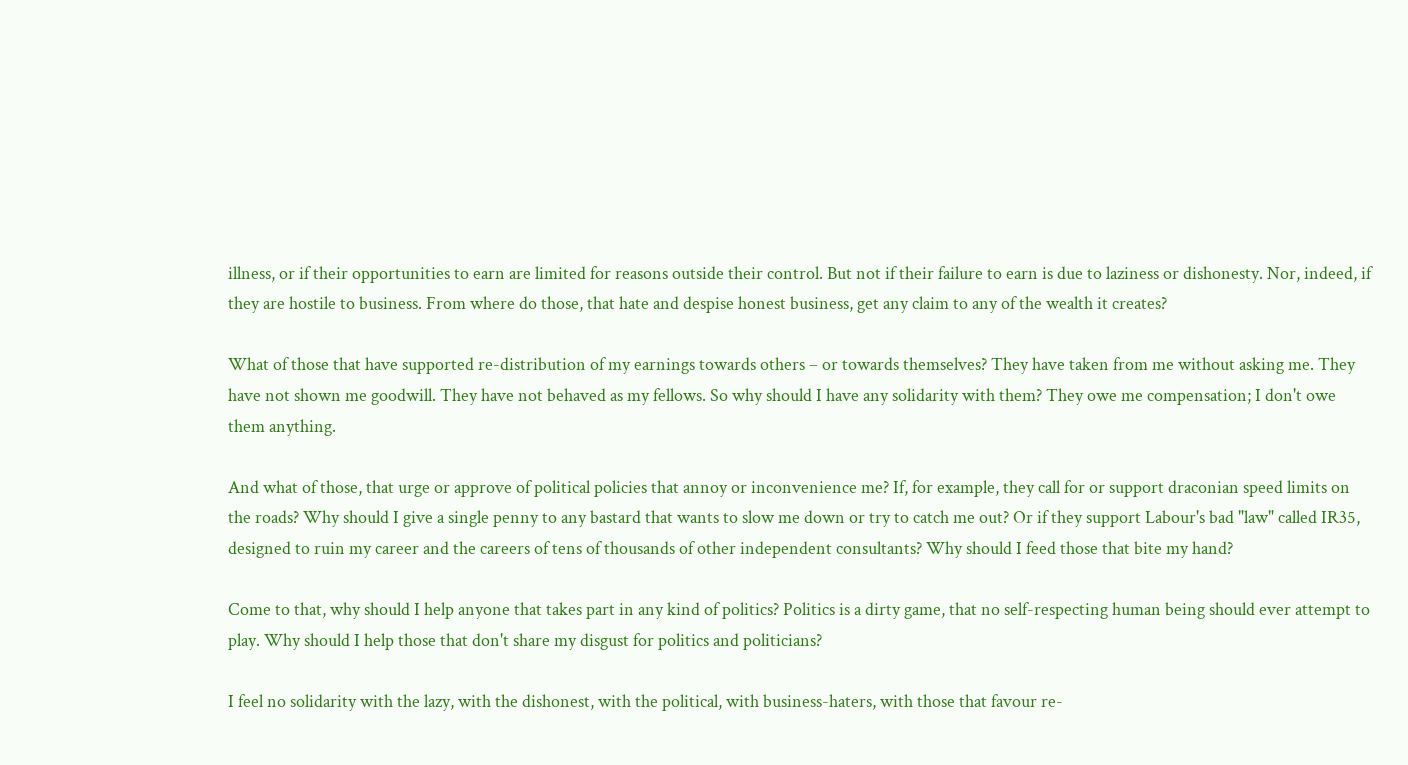illness, or if their opportunities to earn are limited for reasons outside their control. But not if their failure to earn is due to laziness or dishonesty. Nor, indeed, if they are hostile to business. From where do those, that hate and despise honest business, get any claim to any of the wealth it creates?

What of those that have supported re-distribution of my earnings towards others – or towards themselves? They have taken from me without asking me. They have not shown me goodwill. They have not behaved as my fellows. So why should I have any solidarity with them? They owe me compensation; I don't owe them anything.

And what of those, that urge or approve of political policies that annoy or inconvenience me? If, for example, they call for or support draconian speed limits on the roads? Why should I give a single penny to any bastard that wants to slow me down or try to catch me out? Or if they support Labour's bad "law" called IR35, designed to ruin my career and the careers of tens of thousands of other independent consultants? Why should I feed those that bite my hand?

Come to that, why should I help anyone that takes part in any kind of politics? Politics is a dirty game, that no self-respecting human being should ever attempt to play. Why should I help those that don't share my disgust for politics and politicians?

I feel no solidarity with the lazy, with the dishonest, with the political, with business-haters, with those that favour re-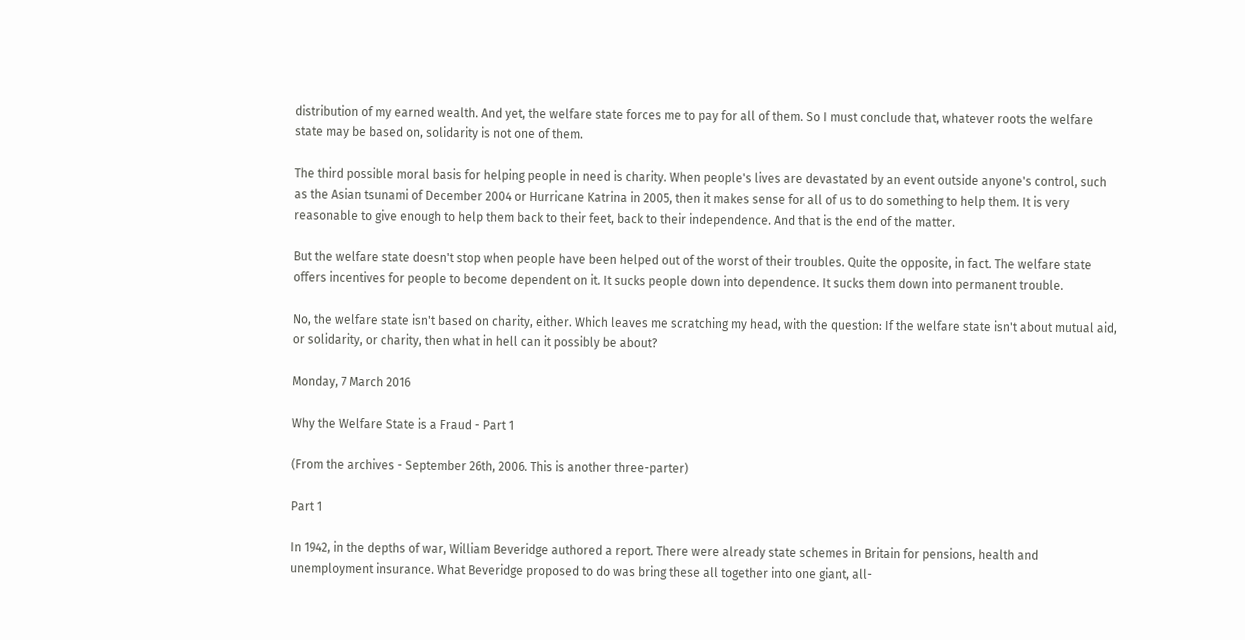distribution of my earned wealth. And yet, the welfare state forces me to pay for all of them. So I must conclude that, whatever roots the welfare state may be based on, solidarity is not one of them.

The third possible moral basis for helping people in need is charity. When people's lives are devastated by an event outside anyone's control, such as the Asian tsunami of December 2004 or Hurricane Katrina in 2005, then it makes sense for all of us to do something to help them. It is very reasonable to give enough to help them back to their feet, back to their independence. And that is the end of the matter.

But the welfare state doesn't stop when people have been helped out of the worst of their troubles. Quite the opposite, in fact. The welfare state offers incentives for people to become dependent on it. It sucks people down into dependence. It sucks them down into permanent trouble.

No, the welfare state isn't based on charity, either. Which leaves me scratching my head, with the question: If the welfare state isn't about mutual aid, or solidarity, or charity, then what in hell can it possibly be about?

Monday, 7 March 2016

Why the Welfare State is a Fraud - Part 1

(From the archives - September 26th, 2006. This is another three-parter)

Part 1

In 1942, in the depths of war, William Beveridge authored a report. There were already state schemes in Britain for pensions, health and unemployment insurance. What Beveridge proposed to do was bring these all together into one giant, all-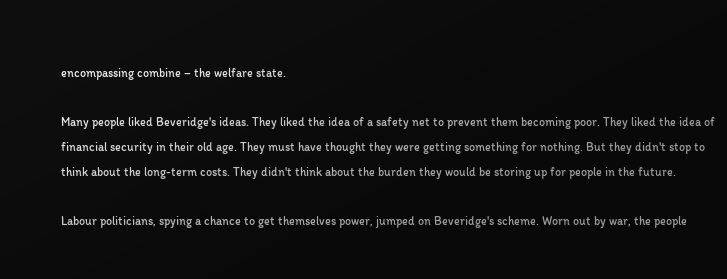encompassing combine – the welfare state.

Many people liked Beveridge's ideas. They liked the idea of a safety net to prevent them becoming poor. They liked the idea of financial security in their old age. They must have thought they were getting something for nothing. But they didn't stop to think about the long-term costs. They didn't think about the burden they would be storing up for people in the future.

Labour politicians, spying a chance to get themselves power, jumped on Beveridge's scheme. Worn out by war, the people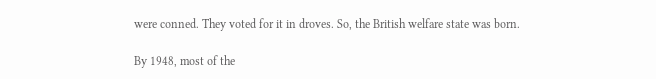were conned. They voted for it in droves. So, the British welfare state was born.

By 1948, most of the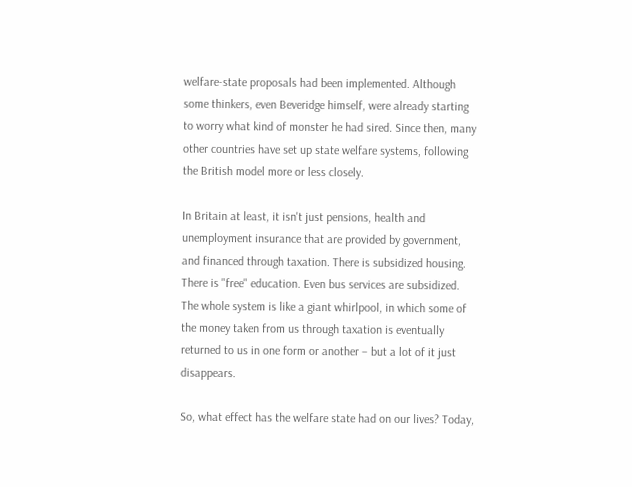welfare-state proposals had been implemented. Although some thinkers, even Beveridge himself, were already starting to worry what kind of monster he had sired. Since then, many other countries have set up state welfare systems, following the British model more or less closely.

In Britain at least, it isn't just pensions, health and unemployment insurance that are provided by government, and financed through taxation. There is subsidized housing. There is "free" education. Even bus services are subsidized. The whole system is like a giant whirlpool, in which some of the money taken from us through taxation is eventually returned to us in one form or another – but a lot of it just disappears.

So, what effect has the welfare state had on our lives? Today,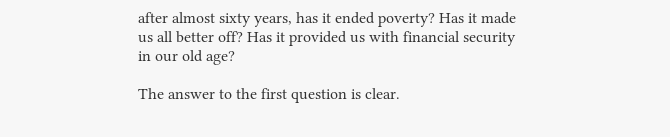after almost sixty years, has it ended poverty? Has it made us all better off? Has it provided us with financial security in our old age?

The answer to the first question is clear.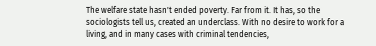The welfare state hasn't ended poverty. Far from it. It has, so the sociologists tell us, created an underclass. With no desire to work for a living, and in many cases with criminal tendencies,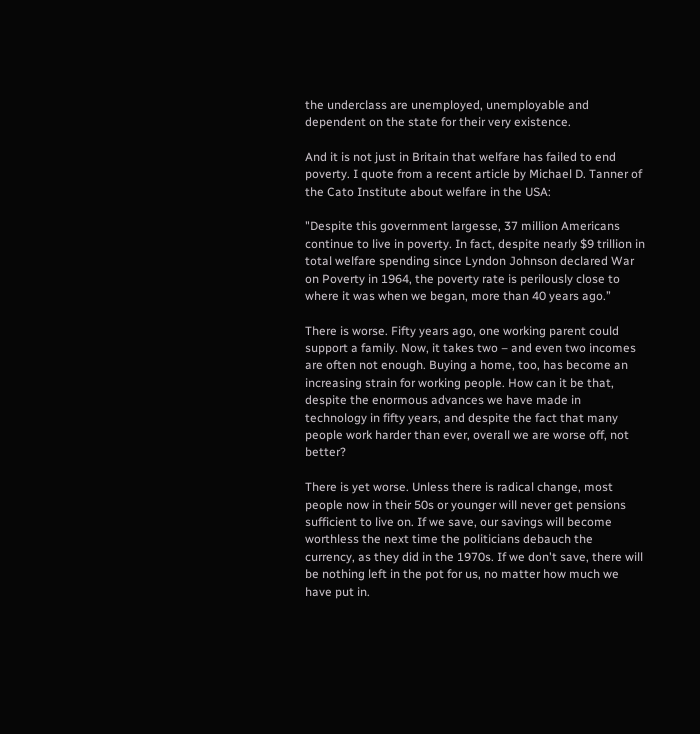the underclass are unemployed, unemployable and dependent on the state for their very existence.

And it is not just in Britain that welfare has failed to end poverty. I quote from a recent article by Michael D. Tanner of the Cato Institute about welfare in the USA:

"Despite this government largesse, 37 million Americans continue to live in poverty. In fact, despite nearly $9 trillion in total welfare spending since Lyndon Johnson declared War on Poverty in 1964, the poverty rate is perilously close to where it was when we began, more than 40 years ago.”

There is worse. Fifty years ago, one working parent could support a family. Now, it takes two – and even two incomes are often not enough. Buying a home, too, has become an increasing strain for working people. How can it be that, despite the enormous advances we have made in technology in fifty years, and despite the fact that many people work harder than ever, overall we are worse off, not better?

There is yet worse. Unless there is radical change, most people now in their 50s or younger will never get pensions sufficient to live on. If we save, our savings will become worthless the next time the politicians debauch the currency, as they did in the 1970s. If we don't save, there will be nothing left in the pot for us, no matter how much we have put in.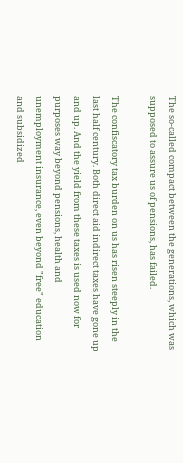The so-called compact between the generations, which was supposed to assure us of pensions, has failed.

The confiscatory tax burden on us has risen steeply in the last half century. Both direct aid indirect taxes have gone up and up. And the yield from these taxes is used now for purposes way beyond pensions, health and unemployment insurance, even beyond "free" education and subsidized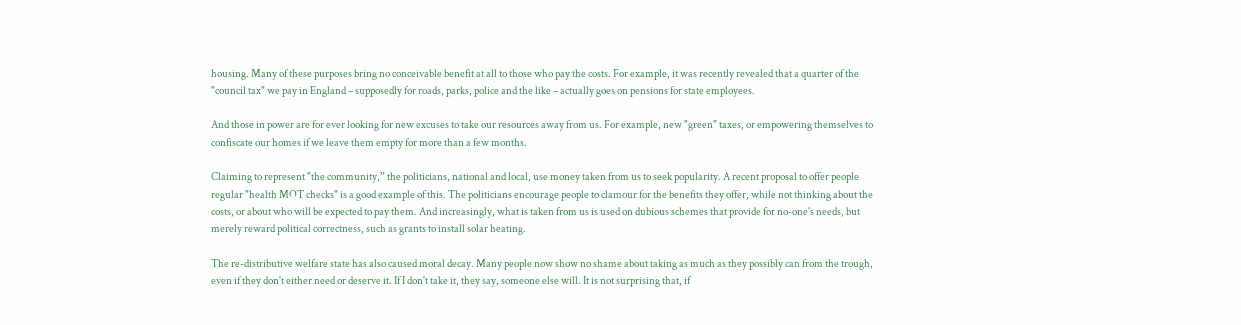housing. Many of these purposes bring no conceivable benefit at all to those who pay the costs. For example, it was recently revealed that a quarter of the "council tax" we pay in England – supposedly for roads, parks, police and the like – actually goes on pensions for state employees.

And those in power are for ever looking for new excuses to take our resources away from us. For example, new "green" taxes, or empowering themselves to confiscate our homes if we leave them empty for more than a few months.

Claiming to represent "the community,” the politicians, national and local, use money taken from us to seek popularity. A recent proposal to offer people regular "health MOT checks" is a good example of this. The politicians encourage people to clamour for the benefits they offer, while not thinking about the costs, or about who will be expected to pay them. And increasingly, what is taken from us is used on dubious schemes that provide for no-one's needs, but merely reward political correctness, such as grants to install solar heating.

The re-distributive welfare state has also caused moral decay. Many people now show no shame about taking as much as they possibly can from the trough, even if they don't either need or deserve it. If I don't take it, they say, someone else will. It is not surprising that, if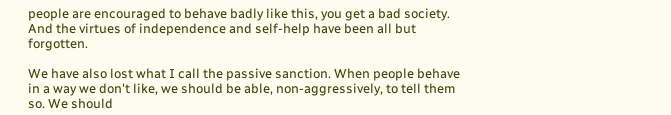people are encouraged to behave badly like this, you get a bad society. And the virtues of independence and self-help have been all but forgotten.

We have also lost what I call the passive sanction. When people behave in a way we don't like, we should be able, non-aggressively, to tell them so. We should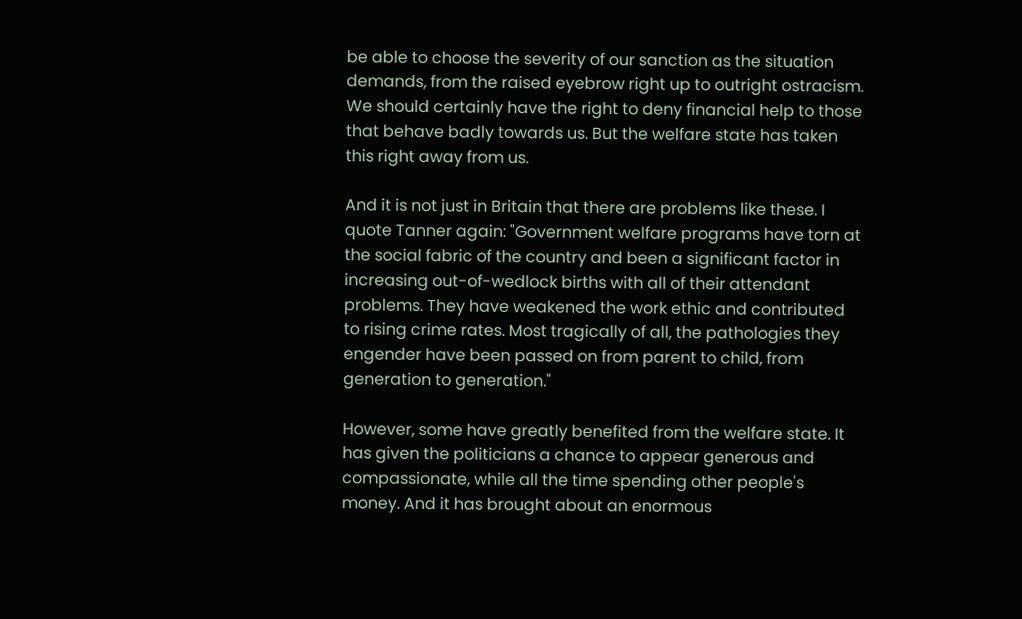be able to choose the severity of our sanction as the situation demands, from the raised eyebrow right up to outright ostracism. We should certainly have the right to deny financial help to those that behave badly towards us. But the welfare state has taken this right away from us.

And it is not just in Britain that there are problems like these. I quote Tanner again: "Government welfare programs have torn at the social fabric of the country and been a significant factor in increasing out-of-wedlock births with all of their attendant problems. They have weakened the work ethic and contributed to rising crime rates. Most tragically of all, the pathologies they engender have been passed on from parent to child, from generation to generation."

However, some have greatly benefited from the welfare state. It has given the politicians a chance to appear generous and compassionate, while all the time spending other people's money. And it has brought about an enormous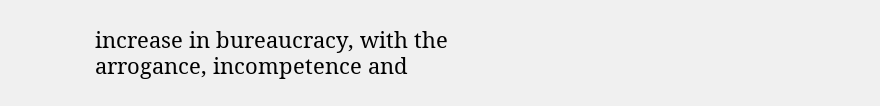increase in bureaucracy, with the arrogance, incompetence and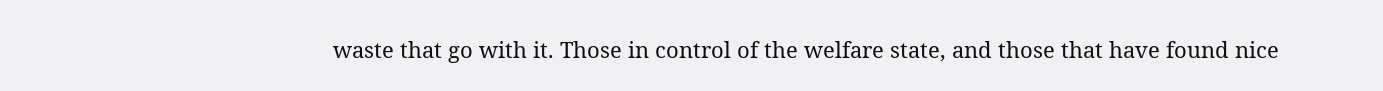waste that go with it. Those in control of the welfare state, and those that have found nice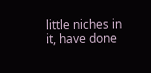little niches in it, have done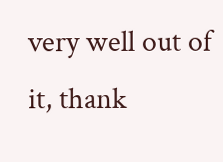very well out of it, thank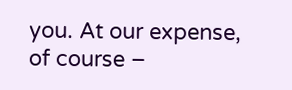you. At our expense, of course –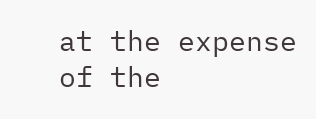at the expense of the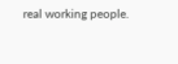real working people.